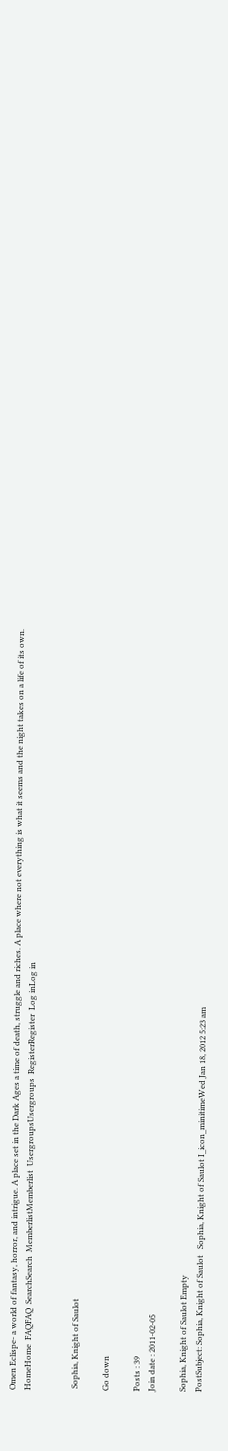Omen Eclispe- a world of fantasy, horror, and intrigue. A place set in the Dark Ages a time of death, struggle and riches. A place where not everything is what it seems and the night takes on a life of its own.
HomeHome  FAQFAQ  SearchSearch  MemberlistMemberlist  UsergroupsUsergroups  RegisterRegister  Log inLog in


 Sophia, Knight of Saulot

Go down

Posts : 39
Join date : 2011-02-05

Sophia, Knight of Saulot Empty
PostSubject: Sophia, Knight of Saulot   Sophia, Knight of Saulot I_icon_minitimeWed Jan 18, 2012 5:23 am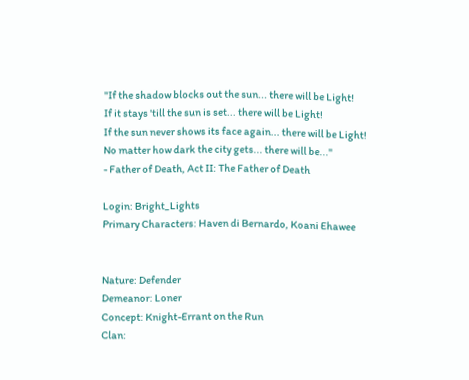"If the shadow blocks out the sun... there will be Light!
If it stays 'till the sun is set... there will be Light!
If the sun never shows its face again... there will be Light!
No matter how dark the city gets... there will be..."
- Father of Death, Act II: The Father of Death

Login: Bright_Lights
Primary Characters: Haven di Bernardo, Koani Ehawee


Nature: Defender
Demeanor: Loner
Concept: Knight-Errant on the Run
Clan: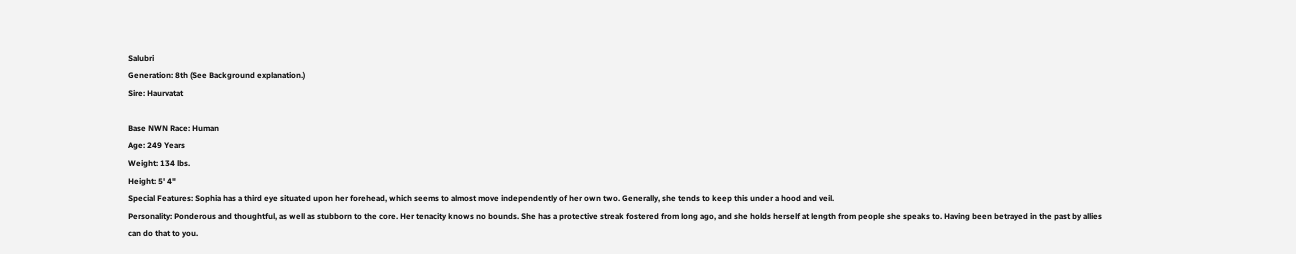Salubri
Generation: 8th (See Background explanation.)
Sire: Haurvatat

Base NWN Race: Human
Age: 249 Years
Weight: 134 lbs.
Height: 5' 4"
Special Features: Sophia has a third eye situated upon her forehead, which seems to almost move independently of her own two. Generally, she tends to keep this under a hood and veil.
Personality: Ponderous and thoughtful, as well as stubborn to the core. Her tenacity knows no bounds. She has a protective streak fostered from long ago, and she holds herself at length from people she speaks to. Having been betrayed in the past by allies can do that to you.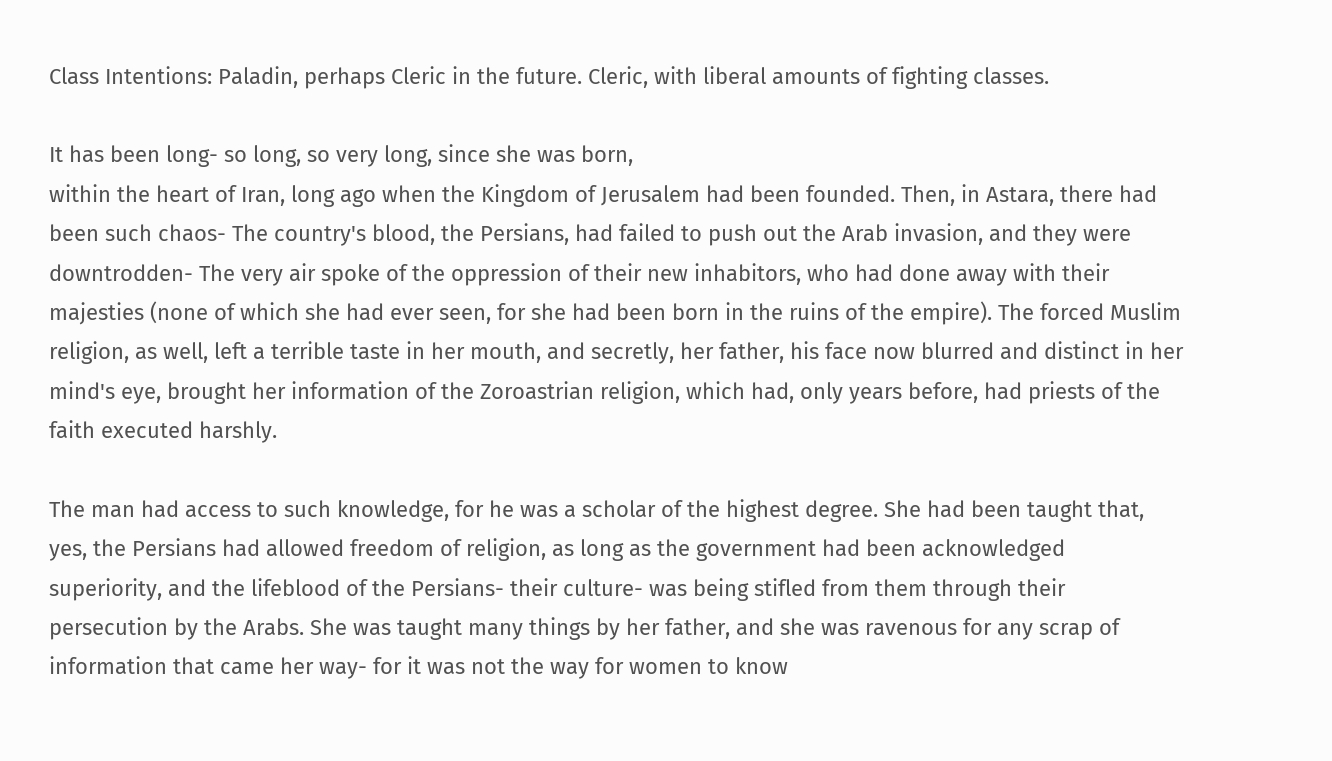Class Intentions: Paladin, perhaps Cleric in the future. Cleric, with liberal amounts of fighting classes.

It has been long- so long, so very long, since she was born,
within the heart of Iran, long ago when the Kingdom of Jerusalem had been founded. Then, in Astara, there had been such chaos- The country's blood, the Persians, had failed to push out the Arab invasion, and they were downtrodden- The very air spoke of the oppression of their new inhabitors, who had done away with their majesties (none of which she had ever seen, for she had been born in the ruins of the empire). The forced Muslim religion, as well, left a terrible taste in her mouth, and secretly, her father, his face now blurred and distinct in her mind's eye, brought her information of the Zoroastrian religion, which had, only years before, had priests of the faith executed harshly.

The man had access to such knowledge, for he was a scholar of the highest degree. She had been taught that, yes, the Persians had allowed freedom of religion, as long as the government had been acknowledged superiority, and the lifeblood of the Persians- their culture- was being stifled from them through their persecution by the Arabs. She was taught many things by her father, and she was ravenous for any scrap of information that came her way- for it was not the way for women to know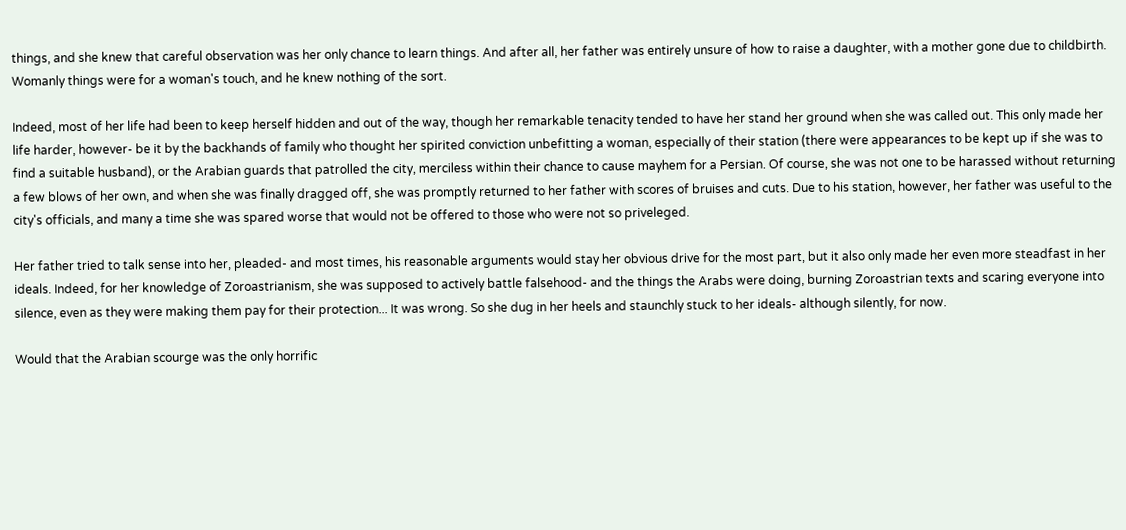things, and she knew that careful observation was her only chance to learn things. And after all, her father was entirely unsure of how to raise a daughter, with a mother gone due to childbirth. Womanly things were for a woman's touch, and he knew nothing of the sort.

Indeed, most of her life had been to keep herself hidden and out of the way, though her remarkable tenacity tended to have her stand her ground when she was called out. This only made her life harder, however- be it by the backhands of family who thought her spirited conviction unbefitting a woman, especially of their station (there were appearances to be kept up if she was to find a suitable husband), or the Arabian guards that patrolled the city, merciless within their chance to cause mayhem for a Persian. Of course, she was not one to be harassed without returning a few blows of her own, and when she was finally dragged off, she was promptly returned to her father with scores of bruises and cuts. Due to his station, however, her father was useful to the city's officials, and many a time she was spared worse that would not be offered to those who were not so priveleged.

Her father tried to talk sense into her, pleaded- and most times, his reasonable arguments would stay her obvious drive for the most part, but it also only made her even more steadfast in her ideals. Indeed, for her knowledge of Zoroastrianism, she was supposed to actively battle falsehood- and the things the Arabs were doing, burning Zoroastrian texts and scaring everyone into silence, even as they were making them pay for their protection... It was wrong. So she dug in her heels and staunchly stuck to her ideals- although silently, for now.

Would that the Arabian scourge was the only horrific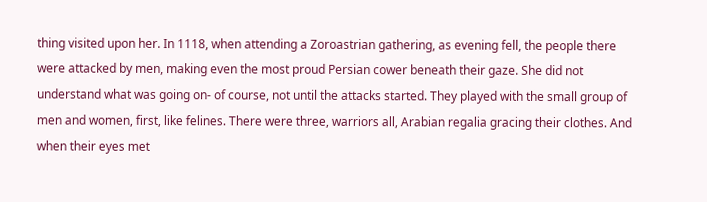thing visited upon her. In 1118, when attending a Zoroastrian gathering, as evening fell, the people there were attacked by men, making even the most proud Persian cower beneath their gaze. She did not understand what was going on- of course, not until the attacks started. They played with the small group of men and women, first, like felines. There were three, warriors all, Arabian regalia gracing their clothes. And when their eyes met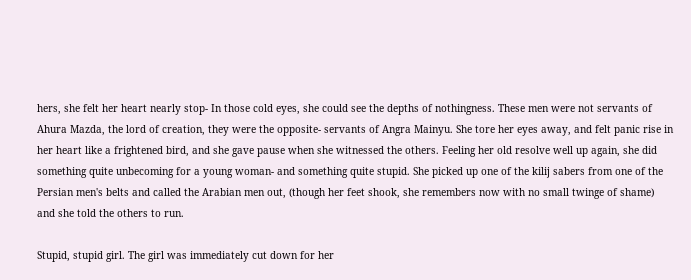hers, she felt her heart nearly stop- In those cold eyes, she could see the depths of nothingness. These men were not servants of Ahura Mazda, the lord of creation, they were the opposite- servants of Angra Mainyu. She tore her eyes away, and felt panic rise in her heart like a frightened bird, and she gave pause when she witnessed the others. Feeling her old resolve well up again, she did something quite unbecoming for a young woman- and something quite stupid. She picked up one of the kilij sabers from one of the Persian men's belts and called the Arabian men out, (though her feet shook, she remembers now with no small twinge of shame) and she told the others to run.

Stupid, stupid girl. The girl was immediately cut down for her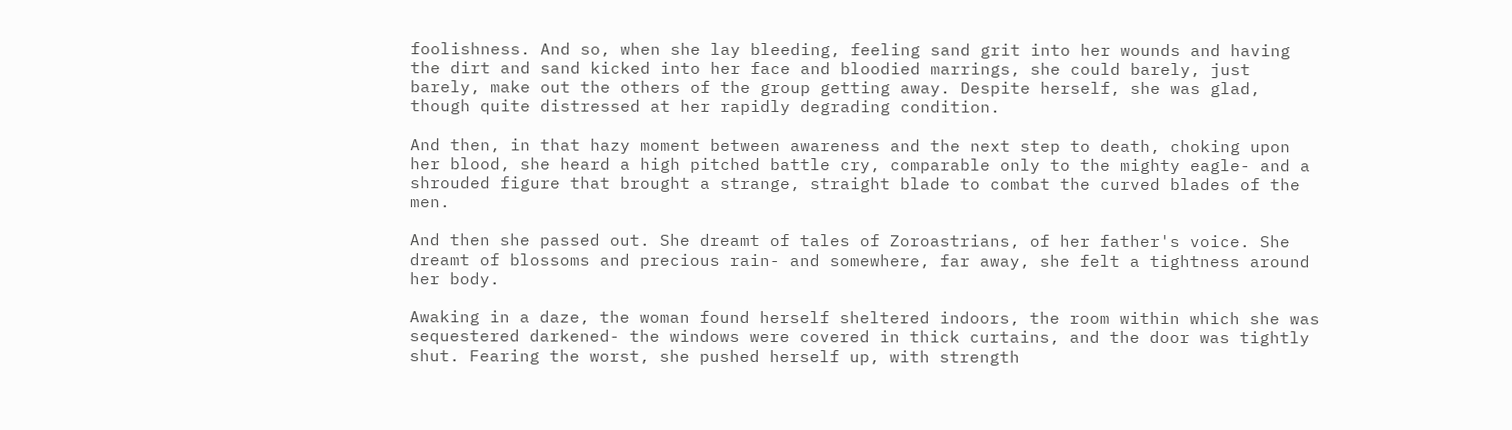foolishness. And so, when she lay bleeding, feeling sand grit into her wounds and having the dirt and sand kicked into her face and bloodied marrings, she could barely, just barely, make out the others of the group getting away. Despite herself, she was glad, though quite distressed at her rapidly degrading condition.

And then, in that hazy moment between awareness and the next step to death, choking upon her blood, she heard a high pitched battle cry, comparable only to the mighty eagle- and a shrouded figure that brought a strange, straight blade to combat the curved blades of the men.

And then she passed out. She dreamt of tales of Zoroastrians, of her father's voice. She dreamt of blossoms and precious rain- and somewhere, far away, she felt a tightness around her body.

Awaking in a daze, the woman found herself sheltered indoors, the room within which she was sequestered darkened- the windows were covered in thick curtains, and the door was tightly shut. Fearing the worst, she pushed herself up, with strength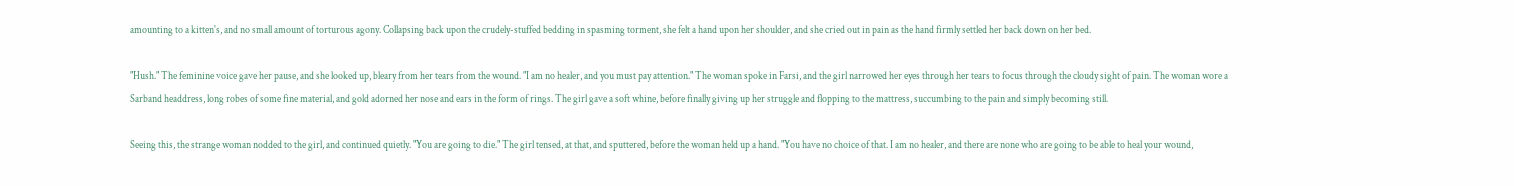amounting to a kitten's, and no small amount of torturous agony. Collapsing back upon the crudely-stuffed bedding in spasming torment, she felt a hand upon her shoulder, and she cried out in pain as the hand firmly settled her back down on her bed.

"Hush." The feminine voice gave her pause, and she looked up, bleary from her tears from the wound. "I am no healer, and you must pay attention." The woman spoke in Farsi, and the girl narrowed her eyes through her tears to focus through the cloudy sight of pain. The woman wore a Sarband headdress, long robes of some fine material, and gold adorned her nose and ears in the form of rings. The girl gave a soft whine, before finally giving up her struggle and flopping to the mattress, succumbing to the pain and simply becoming still.

Seeing this, the strange woman nodded to the girl, and continued quietly. "You are going to die." The girl tensed, at that, and sputtered, before the woman held up a hand. "You have no choice of that. I am no healer, and there are none who are going to be able to heal your wound,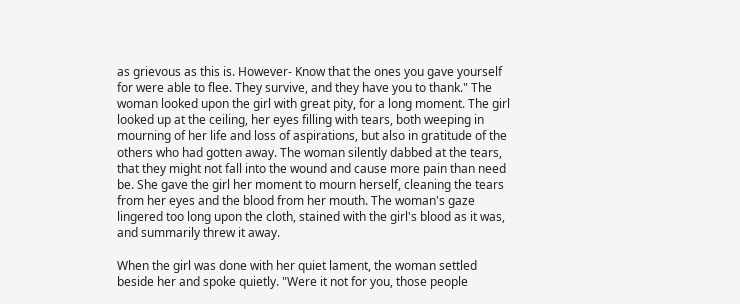as grievous as this is. However- Know that the ones you gave yourself for were able to flee. They survive, and they have you to thank." The woman looked upon the girl with great pity, for a long moment. The girl looked up at the ceiling, her eyes filling with tears, both weeping in mourning of her life and loss of aspirations, but also in gratitude of the others who had gotten away. The woman silently dabbed at the tears, that they might not fall into the wound and cause more pain than need be. She gave the girl her moment to mourn herself, cleaning the tears from her eyes and the blood from her mouth. The woman's gaze lingered too long upon the cloth, stained with the girl's blood as it was, and summarily threw it away.

When the girl was done with her quiet lament, the woman settled beside her and spoke quietly. "Were it not for you, those people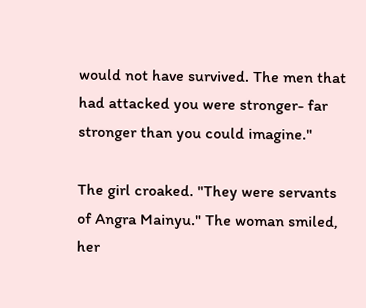would not have survived. The men that had attacked you were stronger- far stronger than you could imagine."

The girl croaked. "They were servants of Angra Mainyu." The woman smiled, her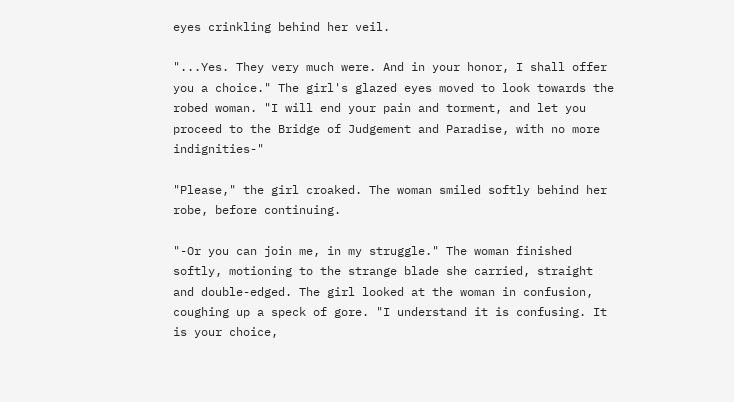eyes crinkling behind her veil.

"...Yes. They very much were. And in your honor, I shall offer you a choice." The girl's glazed eyes moved to look towards the robed woman. "I will end your pain and torment, and let you proceed to the Bridge of Judgement and Paradise, with no more indignities-"

"Please," the girl croaked. The woman smiled softly behind her robe, before continuing.

"-Or you can join me, in my struggle." The woman finished softly, motioning to the strange blade she carried, straight and double-edged. The girl looked at the woman in confusion, coughing up a speck of gore. "I understand it is confusing. It is your choice,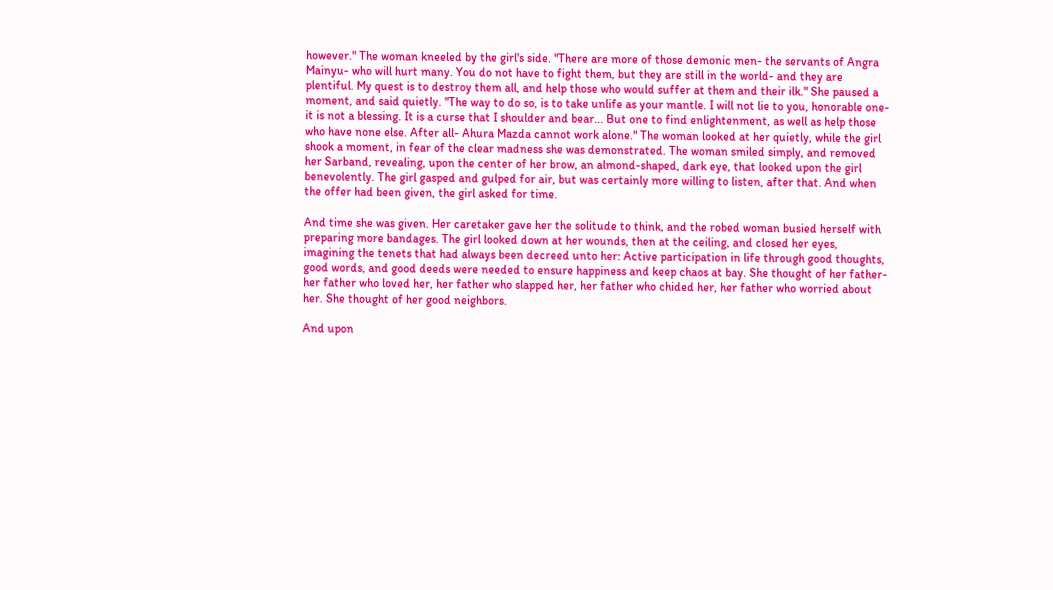however." The woman kneeled by the girl's side. "There are more of those demonic men- the servants of Angra Mainyu- who will hurt many. You do not have to fight them, but they are still in the world- and they are plentiful. My quest is to destroy them all, and help those who would suffer at them and their ilk." She paused a moment, and said quietly. "The way to do so, is to take unlife as your mantle. I will not lie to you, honorable one- it is not a blessing. It is a curse that I shoulder and bear... But one to find enlightenment, as well as help those who have none else. After all- Ahura Mazda cannot work alone." The woman looked at her quietly, while the girl shook a moment, in fear of the clear madness she was demonstrated. The woman smiled simply, and removed her Sarband, revealing, upon the center of her brow, an almond-shaped, dark eye, that looked upon the girl benevolently. The girl gasped and gulped for air, but was certainly more willing to listen, after that. And when the offer had been given, the girl asked for time.

And time she was given. Her caretaker gave her the solitude to think, and the robed woman busied herself with preparing more bandages. The girl looked down at her wounds, then at the ceiling, and closed her eyes, imagining the tenets that had always been decreed unto her: Active participation in life through good thoughts, good words, and good deeds were needed to ensure happiness and keep chaos at bay. She thought of her father- her father who loved her, her father who slapped her, her father who chided her, her father who worried about her. She thought of her good neighbors.

And upon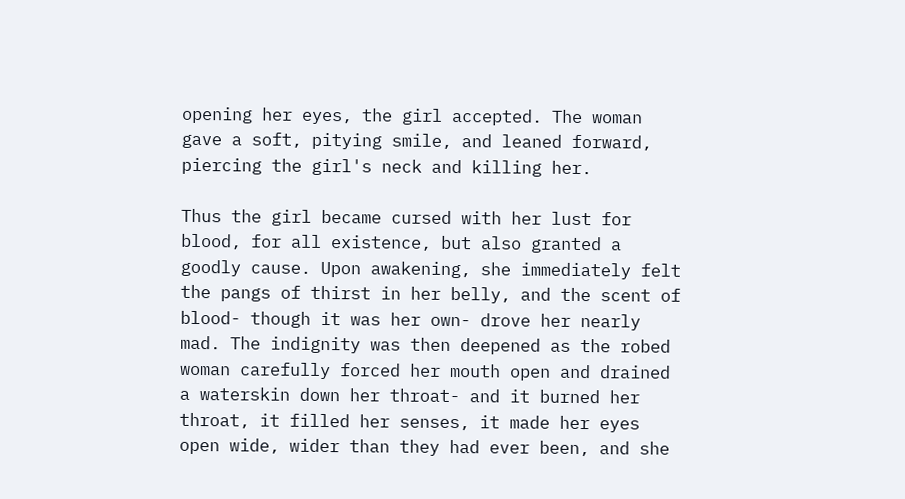opening her eyes, the girl accepted. The woman gave a soft, pitying smile, and leaned forward, piercing the girl's neck and killing her.

Thus the girl became cursed with her lust for blood, for all existence, but also granted a goodly cause. Upon awakening, she immediately felt the pangs of thirst in her belly, and the scent of blood- though it was her own- drove her nearly mad. The indignity was then deepened as the robed woman carefully forced her mouth open and drained a waterskin down her throat- and it burned her throat, it filled her senses, it made her eyes open wide, wider than they had ever been, and she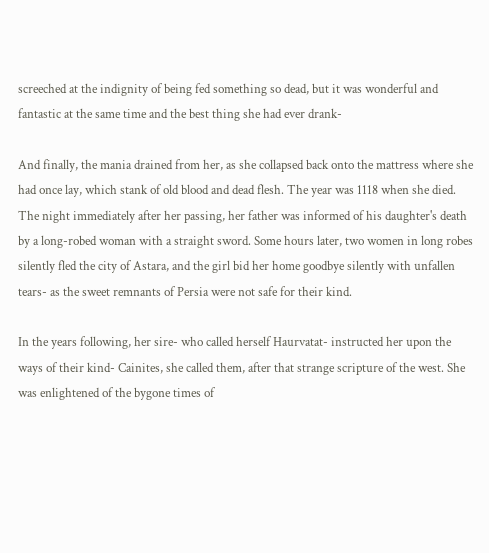screeched at the indignity of being fed something so dead, but it was wonderful and fantastic at the same time and the best thing she had ever drank-

And finally, the mania drained from her, as she collapsed back onto the mattress where she had once lay, which stank of old blood and dead flesh. The year was 1118 when she died. The night immediately after her passing, her father was informed of his daughter's death by a long-robed woman with a straight sword. Some hours later, two women in long robes silently fled the city of Astara, and the girl bid her home goodbye silently with unfallen tears- as the sweet remnants of Persia were not safe for their kind.

In the years following, her sire- who called herself Haurvatat- instructed her upon the ways of their kind- Cainites, she called them, after that strange scripture of the west. She was enlightened of the bygone times of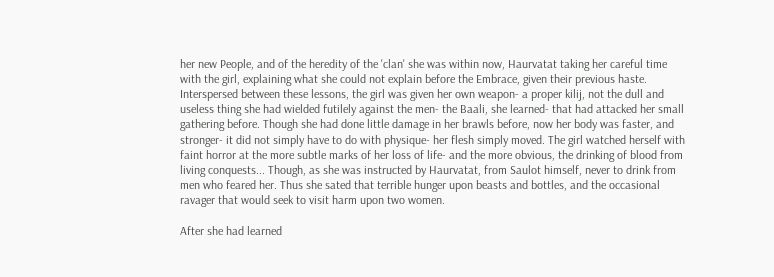her new People, and of the heredity of the 'clan' she was within now, Haurvatat taking her careful time with the girl, explaining what she could not explain before the Embrace, given their previous haste. Interspersed between these lessons, the girl was given her own weapon- a proper kilij, not the dull and useless thing she had wielded futilely against the men- the Baali, she learned- that had attacked her small gathering before. Though she had done little damage in her brawls before, now her body was faster, and stronger- it did not simply have to do with physique- her flesh simply moved. The girl watched herself with faint horror at the more subtle marks of her loss of life- and the more obvious, the drinking of blood from living conquests... Though, as she was instructed by Haurvatat, from Saulot himself, never to drink from men who feared her. Thus she sated that terrible hunger upon beasts and bottles, and the occasional ravager that would seek to visit harm upon two women.

After she had learned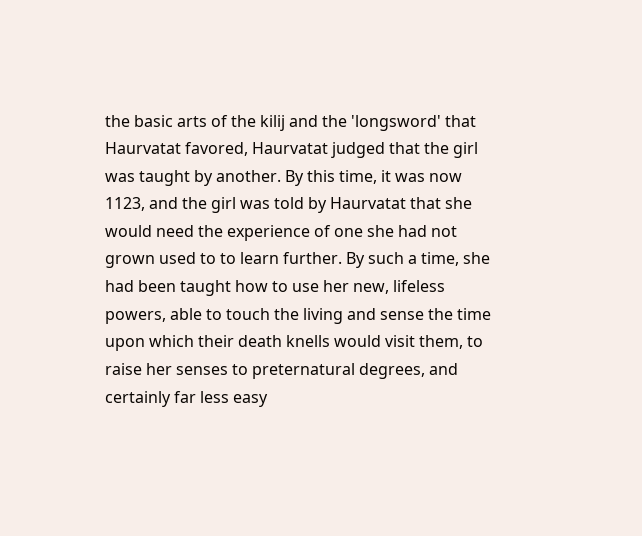the basic arts of the kilij and the 'longsword' that Haurvatat favored, Haurvatat judged that the girl was taught by another. By this time, it was now 1123, and the girl was told by Haurvatat that she would need the experience of one she had not grown used to to learn further. By such a time, she had been taught how to use her new, lifeless powers, able to touch the living and sense the time upon which their death knells would visit them, to raise her senses to preternatural degrees, and certainly far less easy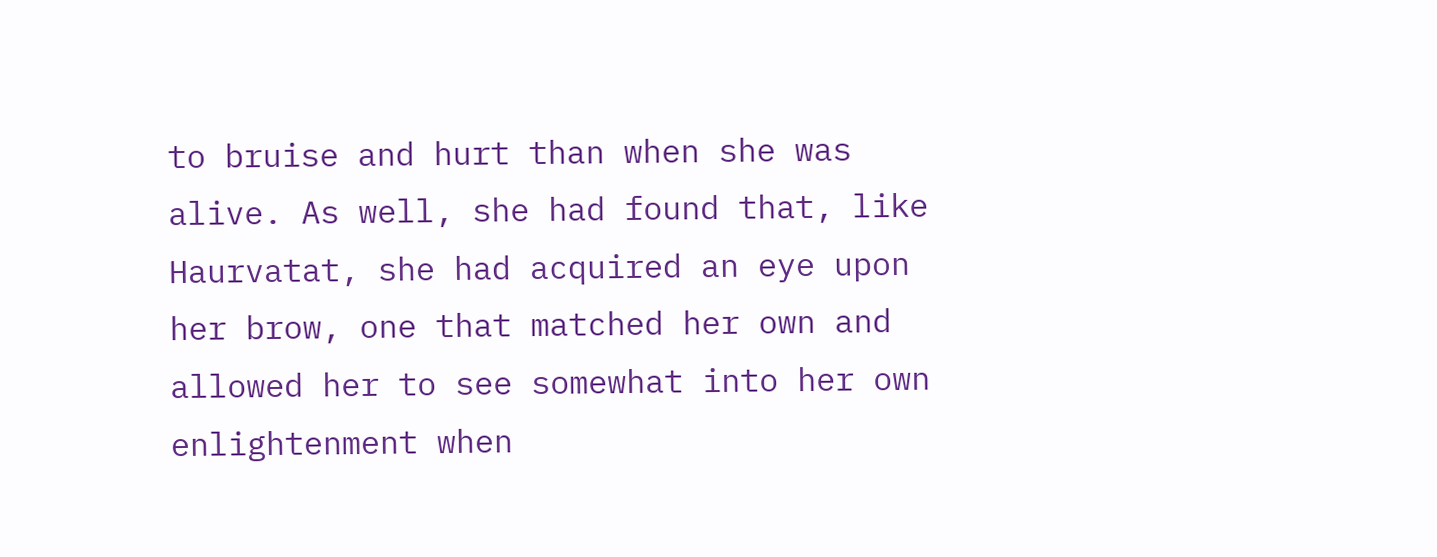to bruise and hurt than when she was alive. As well, she had found that, like Haurvatat, she had acquired an eye upon her brow, one that matched her own and allowed her to see somewhat into her own enlightenment when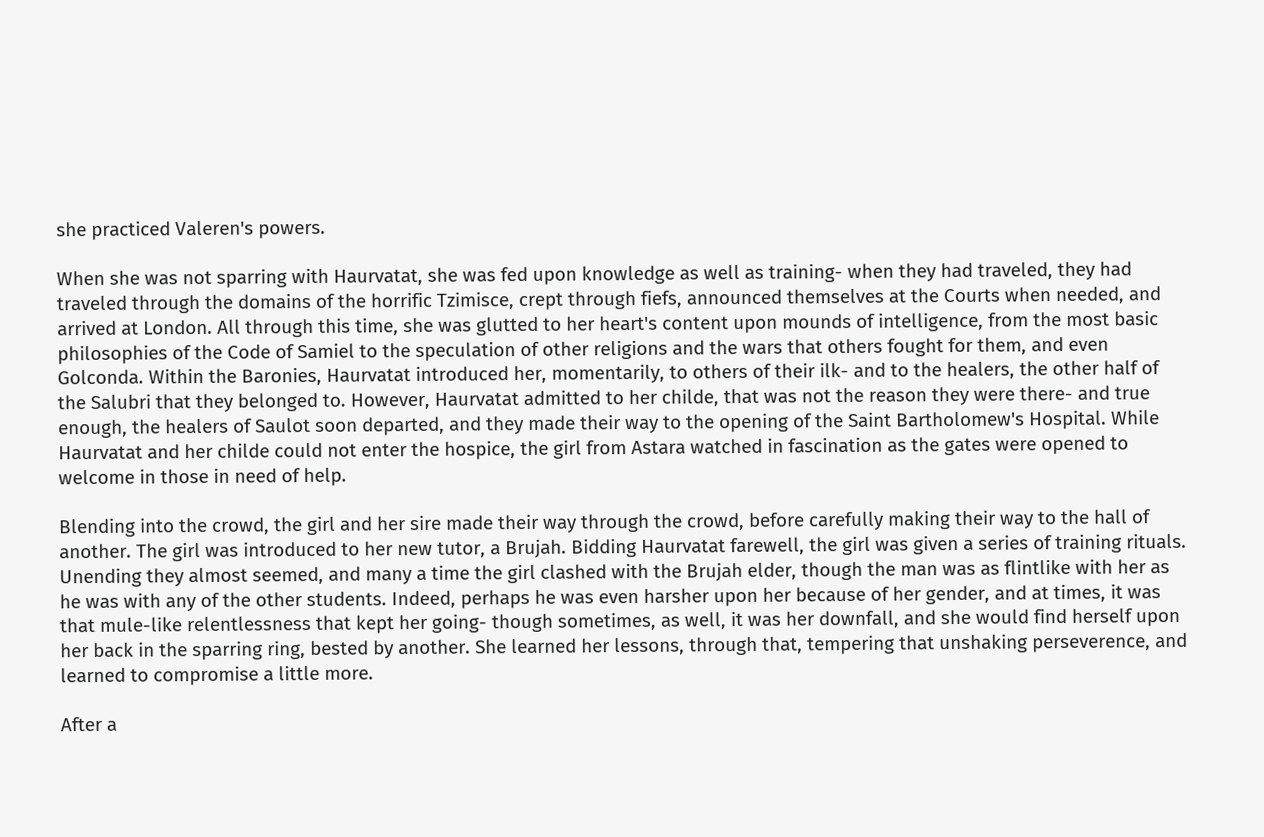she practiced Valeren's powers.

When she was not sparring with Haurvatat, she was fed upon knowledge as well as training- when they had traveled, they had traveled through the domains of the horrific Tzimisce, crept through fiefs, announced themselves at the Courts when needed, and arrived at London. All through this time, she was glutted to her heart's content upon mounds of intelligence, from the most basic philosophies of the Code of Samiel to the speculation of other religions and the wars that others fought for them, and even Golconda. Within the Baronies, Haurvatat introduced her, momentarily, to others of their ilk- and to the healers, the other half of the Salubri that they belonged to. However, Haurvatat admitted to her childe, that was not the reason they were there- and true enough, the healers of Saulot soon departed, and they made their way to the opening of the Saint Bartholomew's Hospital. While Haurvatat and her childe could not enter the hospice, the girl from Astara watched in fascination as the gates were opened to welcome in those in need of help.

Blending into the crowd, the girl and her sire made their way through the crowd, before carefully making their way to the hall of another. The girl was introduced to her new tutor, a Brujah. Bidding Haurvatat farewell, the girl was given a series of training rituals. Unending they almost seemed, and many a time the girl clashed with the Brujah elder, though the man was as flintlike with her as he was with any of the other students. Indeed, perhaps he was even harsher upon her because of her gender, and at times, it was that mule-like relentlessness that kept her going- though sometimes, as well, it was her downfall, and she would find herself upon her back in the sparring ring, bested by another. She learned her lessons, through that, tempering that unshaking perseverence, and learned to compromise a little more.

After a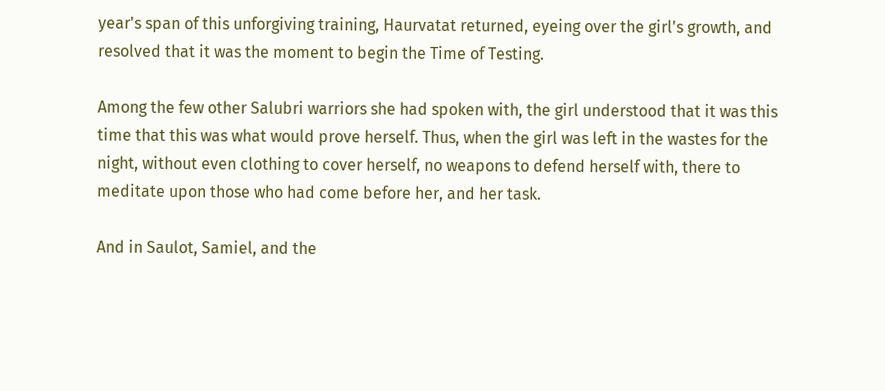year's span of this unforgiving training, Haurvatat returned, eyeing over the girl's growth, and resolved that it was the moment to begin the Time of Testing.

Among the few other Salubri warriors she had spoken with, the girl understood that it was this time that this was what would prove herself. Thus, when the girl was left in the wastes for the night, without even clothing to cover herself, no weapons to defend herself with, there to meditate upon those who had come before her, and her task.

And in Saulot, Samiel, and the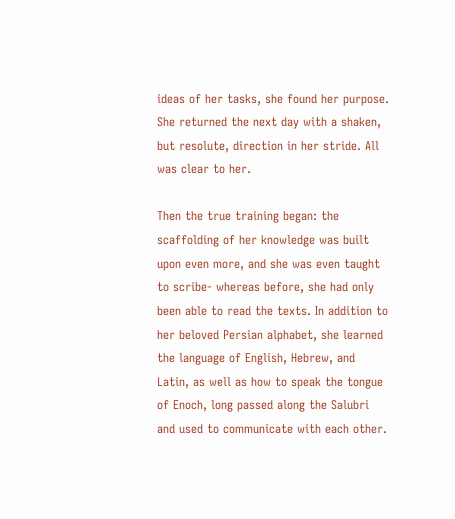ideas of her tasks, she found her purpose. She returned the next day with a shaken, but resolute, direction in her stride. All was clear to her.

Then the true training began: the scaffolding of her knowledge was built upon even more, and she was even taught to scribe- whereas before, she had only been able to read the texts. In addition to her beloved Persian alphabet, she learned the language of English, Hebrew, and Latin, as well as how to speak the tongue of Enoch, long passed along the Salubri and used to communicate with each other.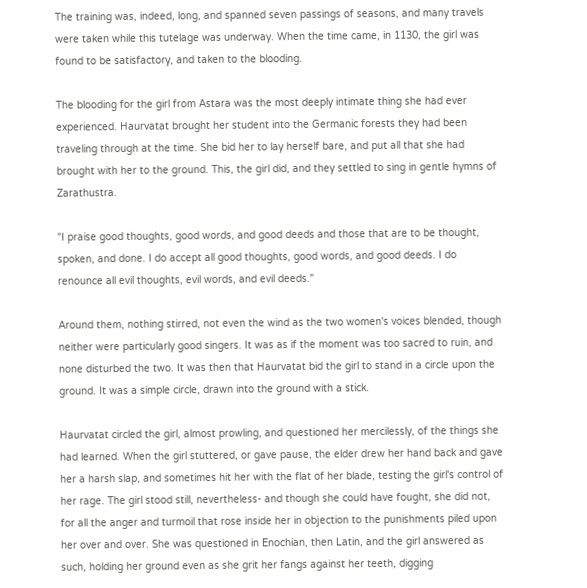The training was, indeed, long, and spanned seven passings of seasons, and many travels were taken while this tutelage was underway. When the time came, in 1130, the girl was found to be satisfactory, and taken to the blooding.

The blooding for the girl from Astara was the most deeply intimate thing she had ever experienced. Haurvatat brought her student into the Germanic forests they had been traveling through at the time. She bid her to lay herself bare, and put all that she had brought with her to the ground. This, the girl did, and they settled to sing in gentle hymns of Zarathustra.

"I praise good thoughts, good words, and good deeds and those that are to be thought, spoken, and done. I do accept all good thoughts, good words, and good deeds. I do renounce all evil thoughts, evil words, and evil deeds."

Around them, nothing stirred, not even the wind as the two women's voices blended, though neither were particularly good singers. It was as if the moment was too sacred to ruin, and none disturbed the two. It was then that Haurvatat bid the girl to stand in a circle upon the ground. It was a simple circle, drawn into the ground with a stick.

Haurvatat circled the girl, almost prowling, and questioned her mercilessly, of the things she had learned. When the girl stuttered, or gave pause, the elder drew her hand back and gave her a harsh slap, and sometimes hit her with the flat of her blade, testing the girl's control of her rage. The girl stood still, nevertheless- and though she could have fought, she did not, for all the anger and turmoil that rose inside her in objection to the punishments piled upon her over and over. She was questioned in Enochian, then Latin, and the girl answered as such, holding her ground even as she grit her fangs against her teeth, digging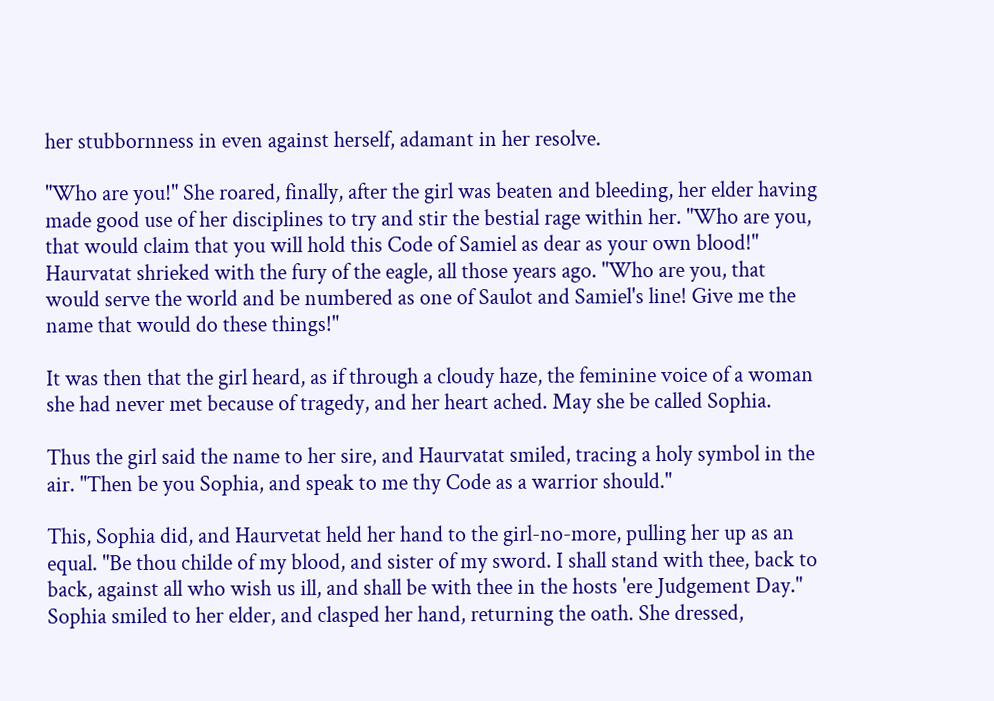her stubbornness in even against herself, adamant in her resolve.

"Who are you!" She roared, finally, after the girl was beaten and bleeding, her elder having made good use of her disciplines to try and stir the bestial rage within her. "Who are you, that would claim that you will hold this Code of Samiel as dear as your own blood!" Haurvatat shrieked with the fury of the eagle, all those years ago. "Who are you, that would serve the world and be numbered as one of Saulot and Samiel's line! Give me the name that would do these things!"

It was then that the girl heard, as if through a cloudy haze, the feminine voice of a woman she had never met because of tragedy, and her heart ached. May she be called Sophia.

Thus the girl said the name to her sire, and Haurvatat smiled, tracing a holy symbol in the air. "Then be you Sophia, and speak to me thy Code as a warrior should."

This, Sophia did, and Haurvetat held her hand to the girl-no-more, pulling her up as an equal. "Be thou childe of my blood, and sister of my sword. I shall stand with thee, back to back, against all who wish us ill, and shall be with thee in the hosts 'ere Judgement Day." Sophia smiled to her elder, and clasped her hand, returning the oath. She dressed,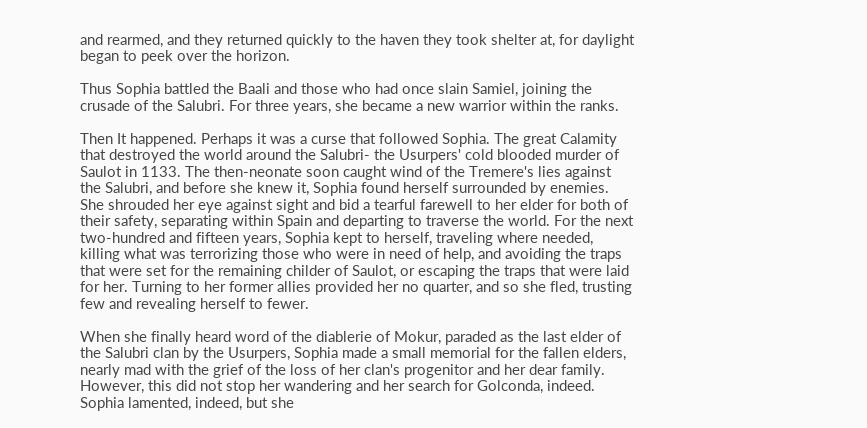and rearmed, and they returned quickly to the haven they took shelter at, for daylight began to peek over the horizon.

Thus Sophia battled the Baali and those who had once slain Samiel, joining the crusade of the Salubri. For three years, she became a new warrior within the ranks.

Then It happened. Perhaps it was a curse that followed Sophia. The great Calamity that destroyed the world around the Salubri- the Usurpers' cold blooded murder of Saulot in 1133. The then-neonate soon caught wind of the Tremere's lies against the Salubri, and before she knew it, Sophia found herself surrounded by enemies. She shrouded her eye against sight and bid a tearful farewell to her elder for both of their safety, separating within Spain and departing to traverse the world. For the next two-hundred and fifteen years, Sophia kept to herself, traveling where needed, killing what was terrorizing those who were in need of help, and avoiding the traps that were set for the remaining childer of Saulot, or escaping the traps that were laid for her. Turning to her former allies provided her no quarter, and so she fled, trusting few and revealing herself to fewer.

When she finally heard word of the diablerie of Mokur, paraded as the last elder of the Salubri clan by the Usurpers, Sophia made a small memorial for the fallen elders, nearly mad with the grief of the loss of her clan's progenitor and her dear family. However, this did not stop her wandering and her search for Golconda, indeed. Sophia lamented, indeed, but she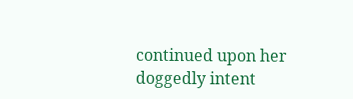continued upon her doggedly intent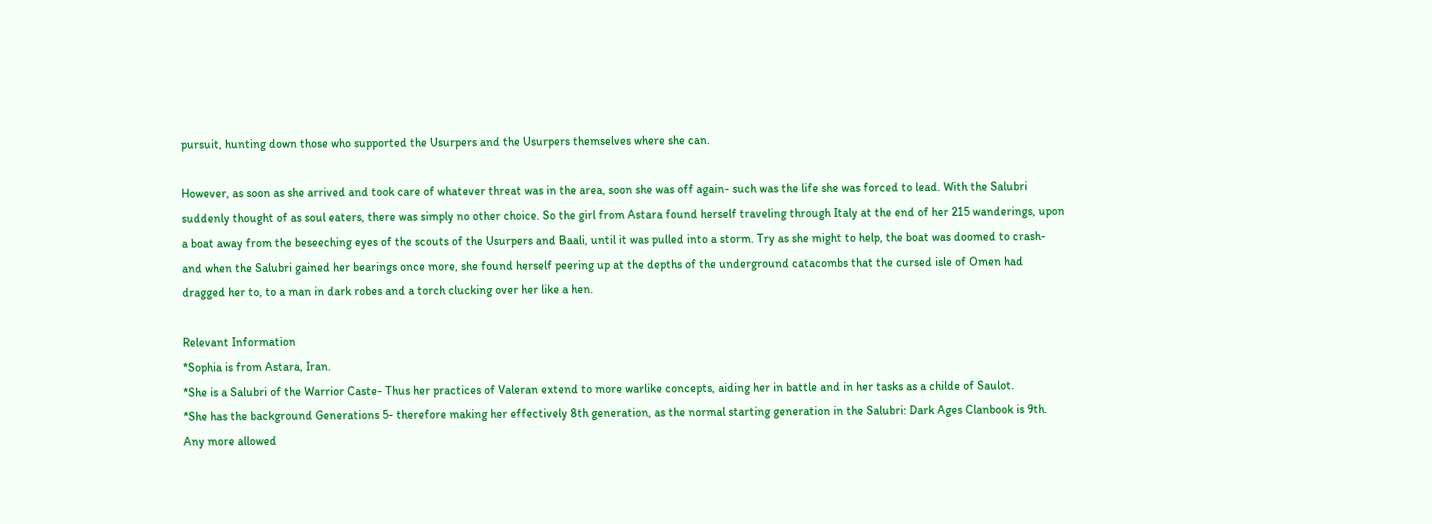pursuit, hunting down those who supported the Usurpers and the Usurpers themselves where she can.

However, as soon as she arrived and took care of whatever threat was in the area, soon she was off again- such was the life she was forced to lead. With the Salubri suddenly thought of as soul eaters, there was simply no other choice. So the girl from Astara found herself traveling through Italy at the end of her 215 wanderings, upon a boat away from the beseeching eyes of the scouts of the Usurpers and Baali, until it was pulled into a storm. Try as she might to help, the boat was doomed to crash- and when the Salubri gained her bearings once more, she found herself peering up at the depths of the underground catacombs that the cursed isle of Omen had dragged her to, to a man in dark robes and a torch clucking over her like a hen.

Relevant Information
*Sophia is from Astara, Iran.
*She is a Salubri of the Warrior Caste- Thus her practices of Valeran extend to more warlike concepts, aiding her in battle and in her tasks as a childe of Saulot.
*She has the background Generations 5- therefore making her effectively 8th generation, as the normal starting generation in the Salubri: Dark Ages Clanbook is 9th. Any more allowed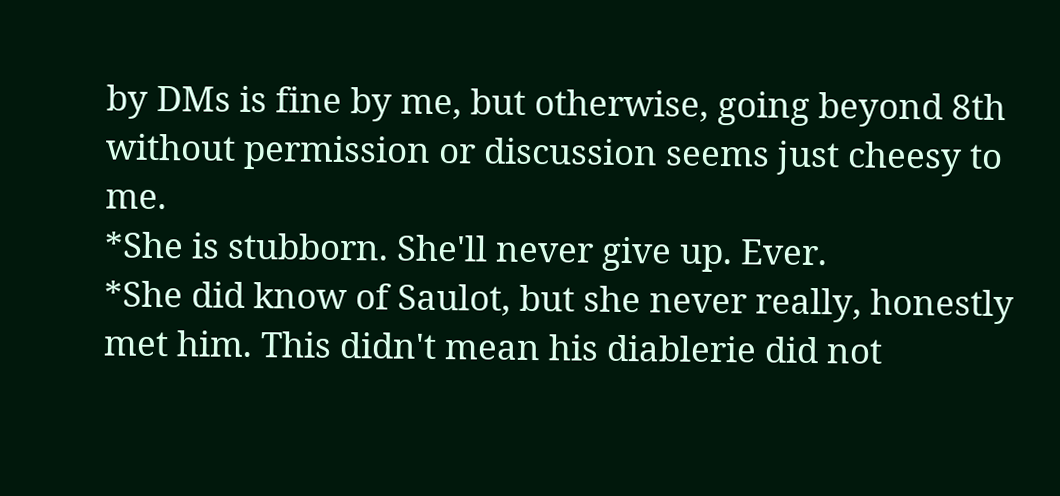by DMs is fine by me, but otherwise, going beyond 8th without permission or discussion seems just cheesy to me.
*She is stubborn. She'll never give up. Ever.
*She did know of Saulot, but she never really, honestly met him. This didn't mean his diablerie did not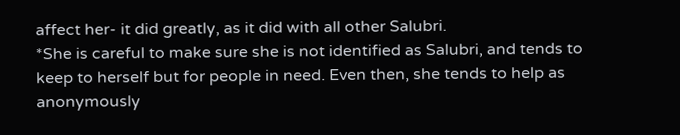affect her- it did greatly, as it did with all other Salubri.
*She is careful to make sure she is not identified as Salubri, and tends to keep to herself but for people in need. Even then, she tends to help as anonymously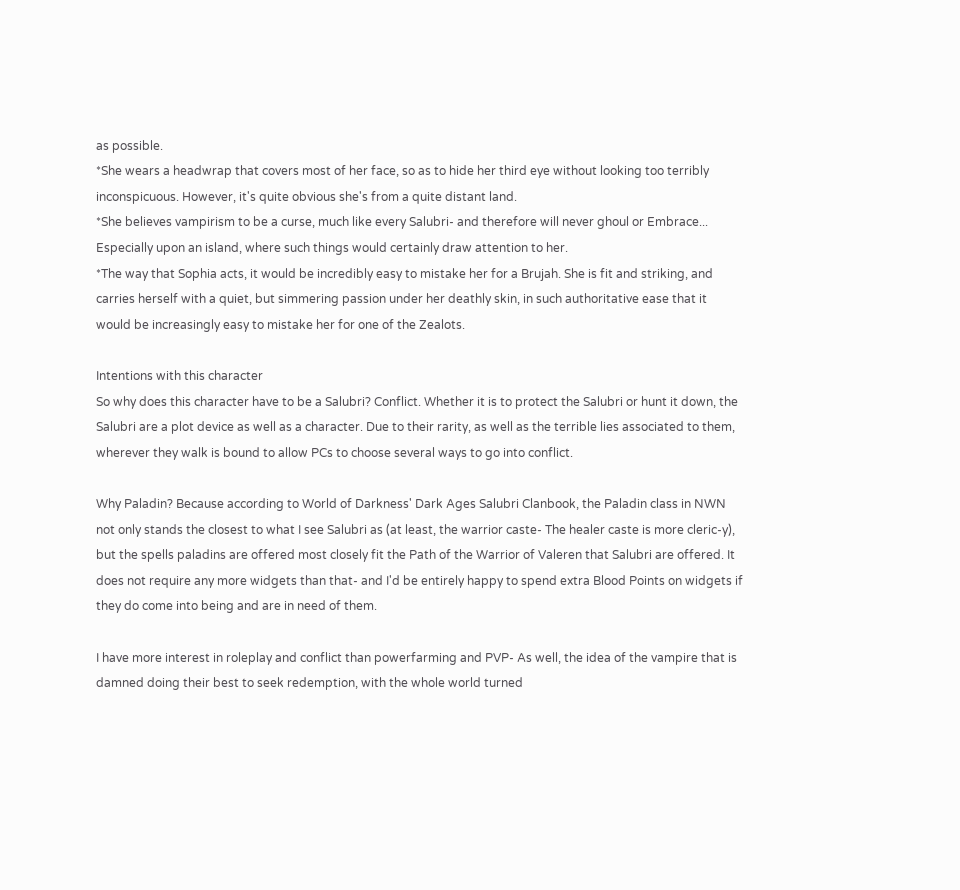as possible.
*She wears a headwrap that covers most of her face, so as to hide her third eye without looking too terribly inconspicuous. However, it's quite obvious she's from a quite distant land.
*She believes vampirism to be a curse, much like every Salubri- and therefore will never ghoul or Embrace... Especially upon an island, where such things would certainly draw attention to her.
*The way that Sophia acts, it would be incredibly easy to mistake her for a Brujah. She is fit and striking, and carries herself with a quiet, but simmering passion under her deathly skin, in such authoritative ease that it would be increasingly easy to mistake her for one of the Zealots.

Intentions with this character
So why does this character have to be a Salubri? Conflict. Whether it is to protect the Salubri or hunt it down, the Salubri are a plot device as well as a character. Due to their rarity, as well as the terrible lies associated to them, wherever they walk is bound to allow PCs to choose several ways to go into conflict.

Why Paladin? Because according to World of Darkness' Dark Ages Salubri Clanbook, the Paladin class in NWN not only stands the closest to what I see Salubri as (at least, the warrior caste- The healer caste is more cleric-y), but the spells paladins are offered most closely fit the Path of the Warrior of Valeren that Salubri are offered. It does not require any more widgets than that- and I'd be entirely happy to spend extra Blood Points on widgets if they do come into being and are in need of them.

I have more interest in roleplay and conflict than powerfarming and PVP- As well, the idea of the vampire that is damned doing their best to seek redemption, with the whole world turned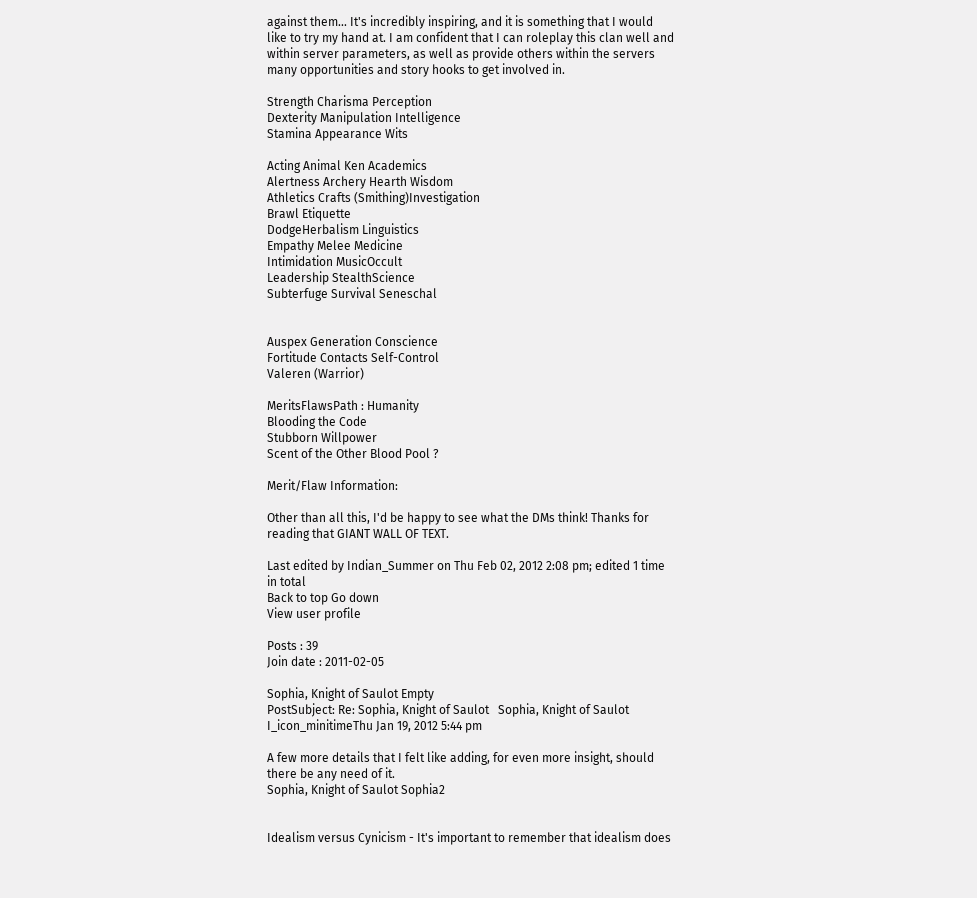against them... It's incredibly inspiring, and it is something that I would like to try my hand at. I am confident that I can roleplay this clan well and within server parameters, as well as provide others within the servers many opportunities and story hooks to get involved in.

Strength Charisma Perception
Dexterity Manipulation Intelligence
Stamina Appearance Wits

Acting Animal Ken Academics
Alertness Archery Hearth Wisdom
Athletics Crafts (Smithing)Investigation
Brawl Etiquette
DodgeHerbalism Linguistics
Empathy Melee Medicine
Intimidation MusicOccult
Leadership StealthScience
Subterfuge Survival Seneschal


Auspex Generation Conscience
Fortitude Contacts Self-Control
Valeren (Warrior)

MeritsFlawsPath : Humanity
Blooding the Code
Stubborn Willpower
Scent of the Other Blood Pool ?

Merit/Flaw Information:

Other than all this, I'd be happy to see what the DMs think! Thanks for reading that GIANT WALL OF TEXT.

Last edited by Indian_Summer on Thu Feb 02, 2012 2:08 pm; edited 1 time in total
Back to top Go down
View user profile

Posts : 39
Join date : 2011-02-05

Sophia, Knight of Saulot Empty
PostSubject: Re: Sophia, Knight of Saulot   Sophia, Knight of Saulot I_icon_minitimeThu Jan 19, 2012 5:44 pm

A few more details that I felt like adding, for even more insight, should there be any need of it.
Sophia, Knight of Saulot Sophia2


Idealism versus Cynicism - It's important to remember that idealism does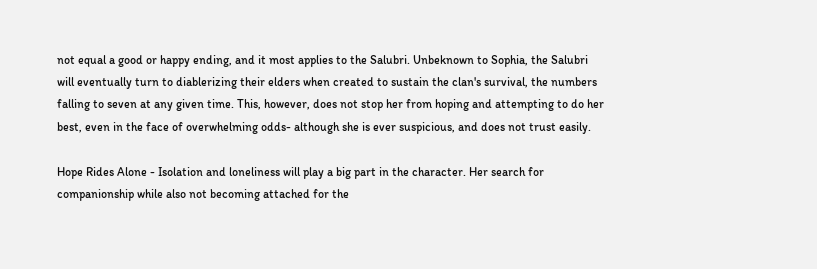not equal a good or happy ending, and it most applies to the Salubri. Unbeknown to Sophia, the Salubri will eventually turn to diablerizing their elders when created to sustain the clan's survival, the numbers falling to seven at any given time. This, however, does not stop her from hoping and attempting to do her best, even in the face of overwhelming odds- although she is ever suspicious, and does not trust easily.

Hope Rides Alone - Isolation and loneliness will play a big part in the character. Her search for companionship while also not becoming attached for the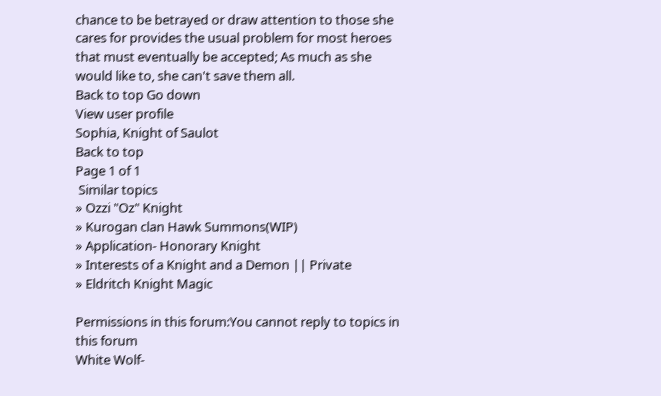chance to be betrayed or draw attention to those she cares for provides the usual problem for most heroes that must eventually be accepted; As much as she would like to, she can't save them all.
Back to top Go down
View user profile
Sophia, Knight of Saulot
Back to top
Page 1 of 1
 Similar topics
» Ozzi "Oz" Knight
» Kurogan clan Hawk Summons(WIP)
» Application- Honorary Knight
» Interests of a Knight and a Demon || Private
» Eldritch Knight Magic

Permissions in this forum:You cannot reply to topics in this forum
White Wolf-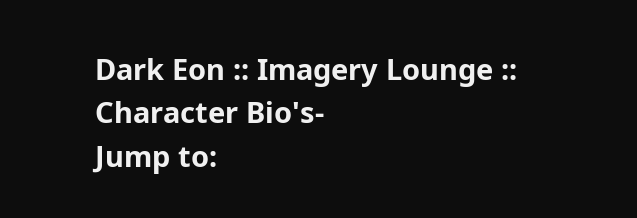Dark Eon :: Imagery Lounge :: Character Bio's-
Jump to: